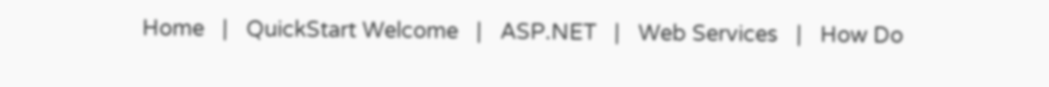Home   |   QuickStart Welcome   |   ASP.NET   |   Web Services   |   How Do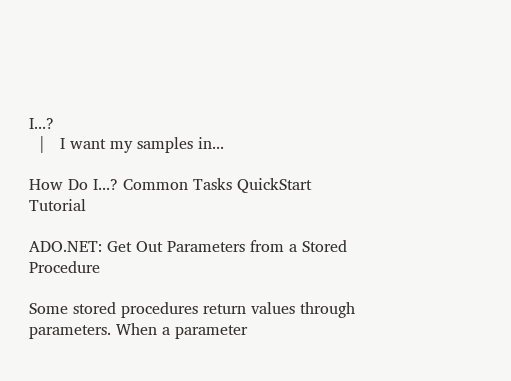I...?
  |   I want my samples in...

How Do I...? Common Tasks QuickStart Tutorial

ADO.NET: Get Out Parameters from a Stored Procedure

Some stored procedures return values through parameters. When a parameter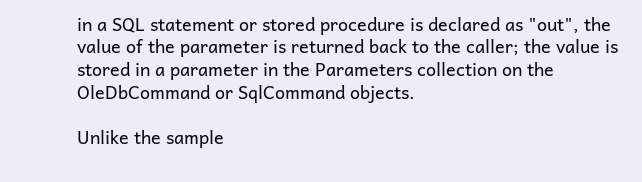in a SQL statement or stored procedure is declared as "out", the value of the parameter is returned back to the caller; the value is stored in a parameter in the Parameters collection on the OleDbCommand or SqlCommand objects.

Unlike the sample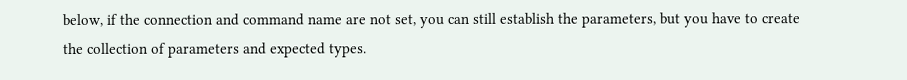below, if the connection and command name are not set, you can still establish the parameters, but you have to create the collection of parameters and expected types.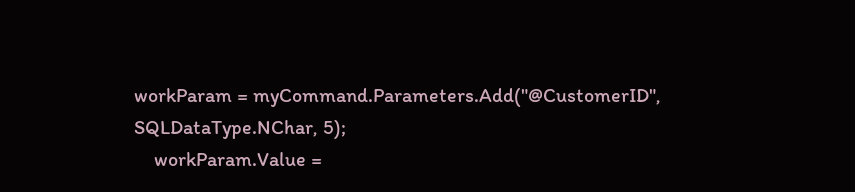workParam = myCommand.Parameters.Add("@CustomerID", SQLDataType.NChar, 5);
    workParam.Value =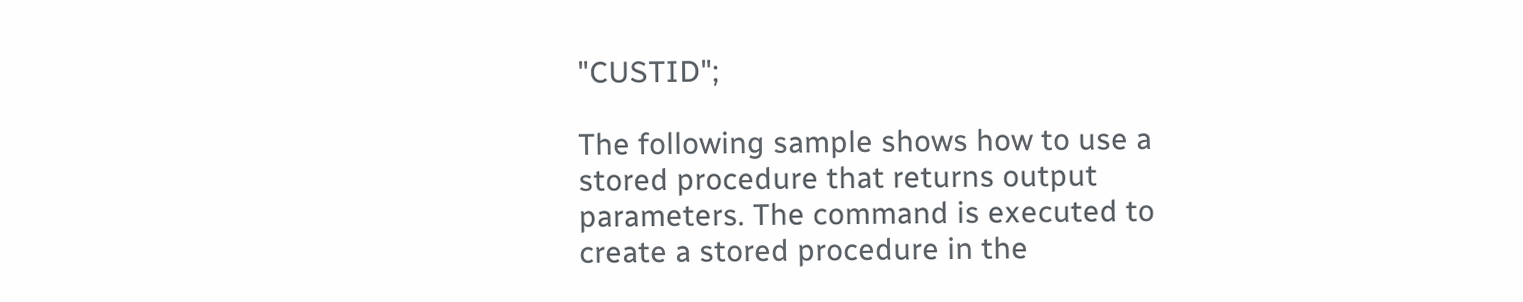"CUSTID";

The following sample shows how to use a stored procedure that returns output parameters. The command is executed to create a stored procedure in the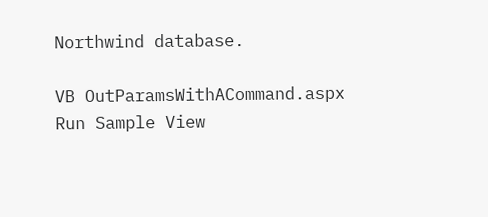Northwind database.

VB OutParamsWithACommand.aspx
Run Sample View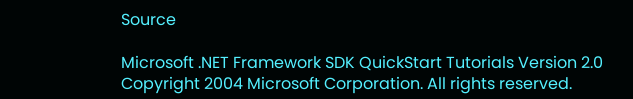Source

Microsoft .NET Framework SDK QuickStart Tutorials Version 2.0
Copyright 2004 Microsoft Corporation. All rights reserved.